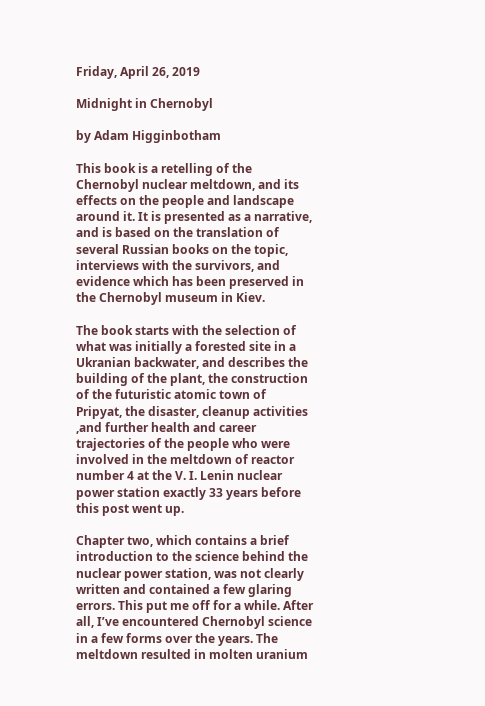Friday, April 26, 2019

Midnight in Chernobyl

by Adam Higginbotham

This book is a retelling of the Chernobyl nuclear meltdown, and its effects on the people and landscape around it. It is presented as a narrative, and is based on the translation of several Russian books on the topic, interviews with the survivors, and evidence which has been preserved in the Chernobyl museum in Kiev.

The book starts with the selection of what was initially a forested site in a Ukranian backwater, and describes the building of the plant, the construction of the futuristic atomic town of Pripyat, the disaster, cleanup activities ,and further health and career trajectories of the people who were involved in the meltdown of reactor number 4 at the V. I. Lenin nuclear power station exactly 33 years before this post went up.

Chapter two, which contains a brief introduction to the science behind the nuclear power station, was not clearly written and contained a few glaring errors. This put me off for a while. After all, I’ve encountered Chernobyl science in a few forms over the years. The meltdown resulted in molten uranium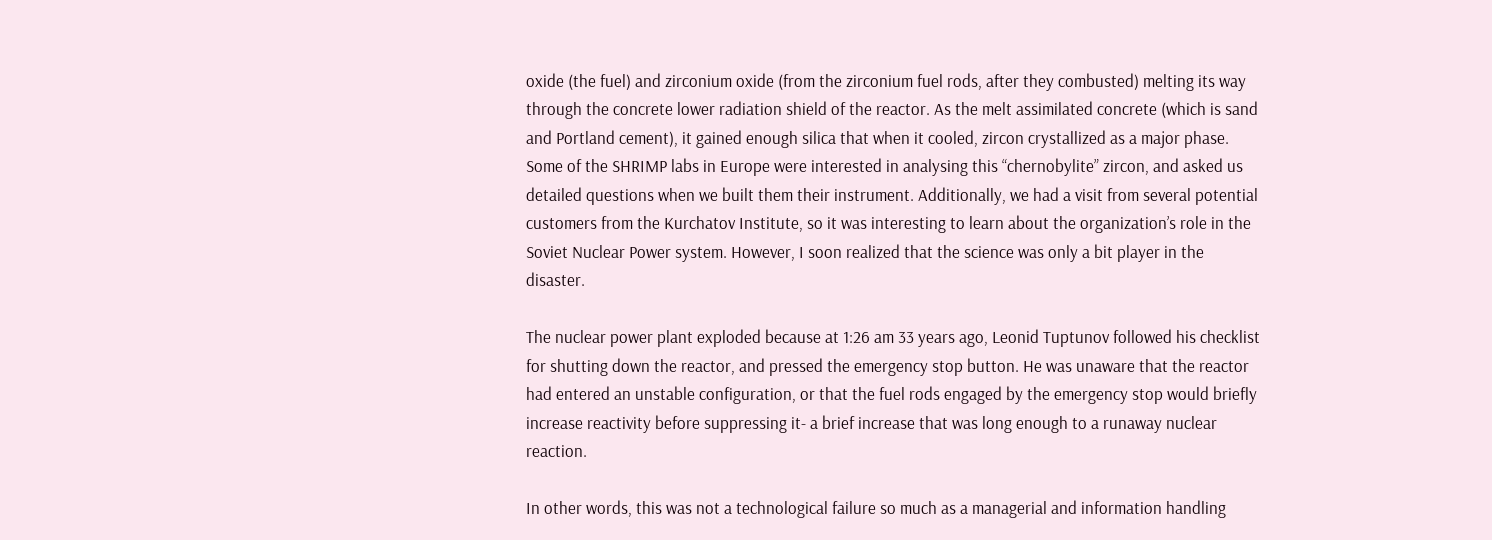oxide (the fuel) and zirconium oxide (from the zirconium fuel rods, after they combusted) melting its way through the concrete lower radiation shield of the reactor. As the melt assimilated concrete (which is sand and Portland cement), it gained enough silica that when it cooled, zircon crystallized as a major phase. Some of the SHRIMP labs in Europe were interested in analysing this “chernobylite” zircon, and asked us detailed questions when we built them their instrument. Additionally, we had a visit from several potential customers from the Kurchatov Institute, so it was interesting to learn about the organization’s role in the Soviet Nuclear Power system. However, I soon realized that the science was only a bit player in the disaster.

The nuclear power plant exploded because at 1:26 am 33 years ago, Leonid Tuptunov followed his checklist for shutting down the reactor, and pressed the emergency stop button. He was unaware that the reactor had entered an unstable configuration, or that the fuel rods engaged by the emergency stop would briefly increase reactivity before suppressing it- a brief increase that was long enough to a runaway nuclear reaction.

In other words, this was not a technological failure so much as a managerial and information handling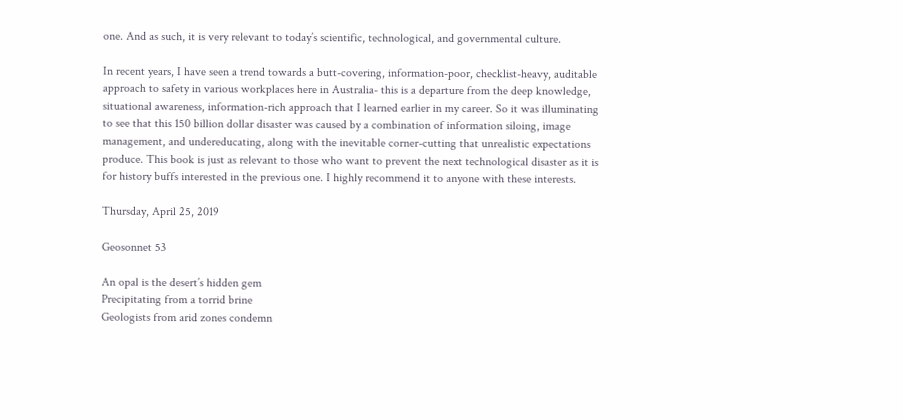one. And as such, it is very relevant to today’s scientific, technological, and governmental culture.

In recent years, I have seen a trend towards a butt-covering, information-poor, checklist-heavy, auditable approach to safety in various workplaces here in Australia- this is a departure from the deep knowledge, situational awareness, information-rich approach that I learned earlier in my career. So it was illuminating to see that this 150 billion dollar disaster was caused by a combination of information siloing, image management, and undereducating, along with the inevitable corner-cutting that unrealistic expectations produce. This book is just as relevant to those who want to prevent the next technological disaster as it is for history buffs interested in the previous one. I highly recommend it to anyone with these interests.

Thursday, April 25, 2019

Geosonnet 53

An opal is the desert’s hidden gem
Precipitating from a torrid brine
Geologists from arid zones condemn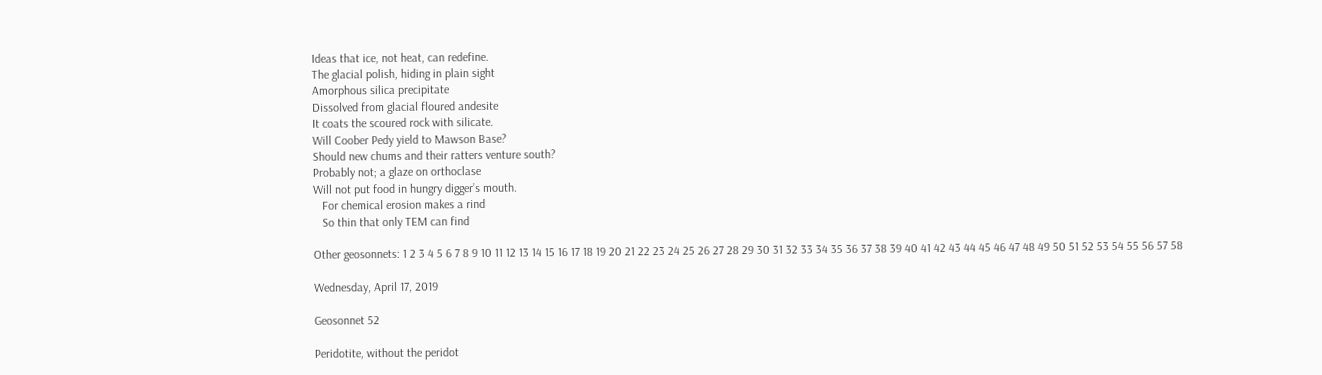Ideas that ice, not heat, can redefine.
The glacial polish, hiding in plain sight
Amorphous silica precipitate
Dissolved from glacial floured andesite
It coats the scoured rock with silicate.
Will Coober Pedy yield to Mawson Base?
Should new chums and their ratters venture south?
Probably not; a glaze on orthoclase
Will not put food in hungry digger’s mouth.
   For chemical erosion makes a rind
   So thin that only TEM can find

Other geosonnets: 1 2 3 4 5 6 7 8 9 10 11 12 13 14 15 16 17 18 19 20 21 22 23 24 25 26 27 28 29 30 31 32 33 34 35 36 37 38 39 40 41 42 43 44 45 46 47 48 49 50 51 52 53 54 55 56 57 58

Wednesday, April 17, 2019

Geosonnet 52

Peridotite, without the peridot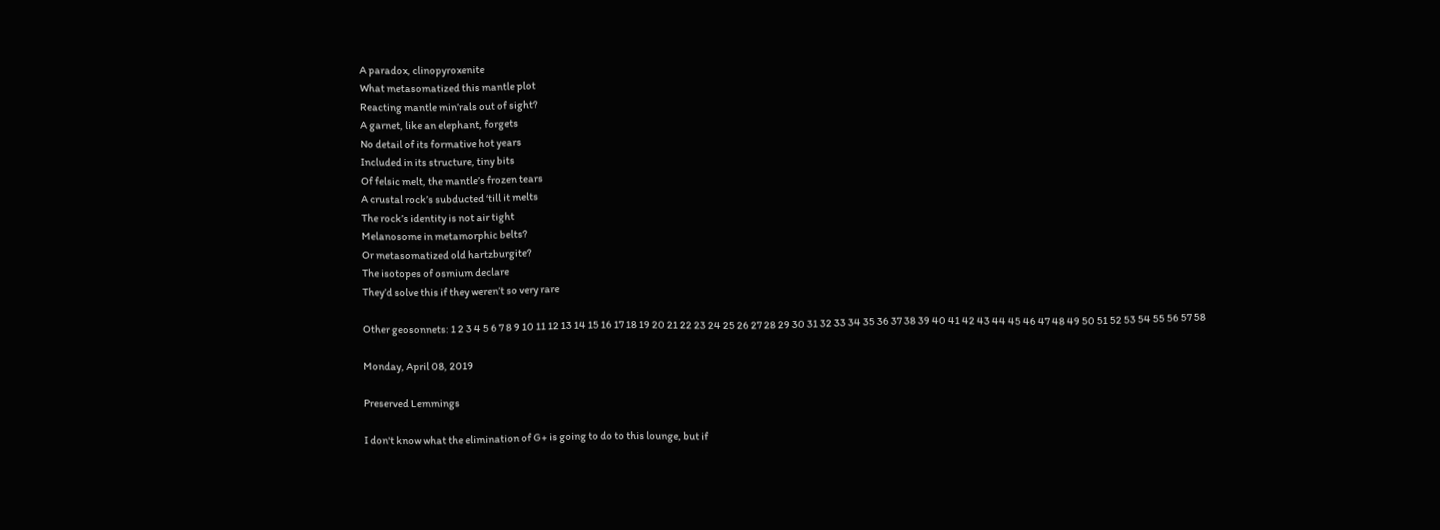A paradox, clinopyroxenite
What metasomatized this mantle plot
Reacting mantle min’rals out of sight?
A garnet, like an elephant, forgets
No detail of its formative hot years
Included in its structure, tiny bits
Of felsic melt, the mantle’s frozen tears
A crustal rock’s subducted ‘till it melts
The rock’s identity is not air tight
Melanosome in metamorphic belts?
Or metasomatized old hartzburgite?
The isotopes of osmium declare
They’d solve this if they weren’t so very rare

Other geosonnets: 1 2 3 4 5 6 7 8 9 10 11 12 13 14 15 16 17 18 19 20 21 22 23 24 25 26 27 28 29 30 31 32 33 34 35 36 37 38 39 40 41 42 43 44 45 46 47 48 49 50 51 52 53 54 55 56 57 58

Monday, April 08, 2019

Preserved Lemmings

I don't know what the elimination of G+ is going to do to this lounge, but if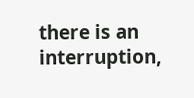there is an interruption,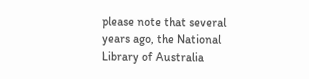please note that several years ago, the National Library of Australia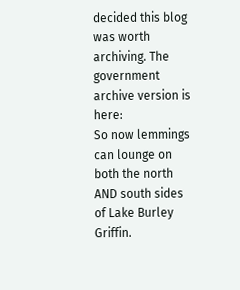decided this blog was worth archiving. The government archive version is here:
So now lemmings can lounge on both the north AND south sides of Lake Burley Griffin.